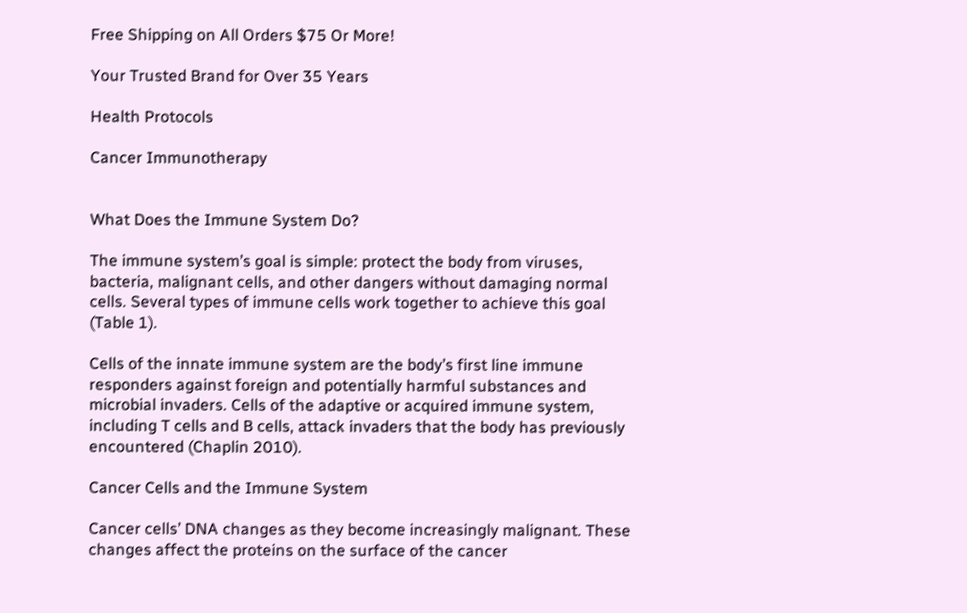Free Shipping on All Orders $75 Or More!

Your Trusted Brand for Over 35 Years

Health Protocols

Cancer Immunotherapy


What Does the Immune System Do?

The immune system’s goal is simple: protect the body from viruses, bacteria, malignant cells, and other dangers without damaging normal cells. Several types of immune cells work together to achieve this goal (Table 1).

Cells of the innate immune system are the body’s first line immune responders against foreign and potentially harmful substances and microbial invaders. Cells of the adaptive or acquired immune system, including T cells and B cells, attack invaders that the body has previously encountered (Chaplin 2010).

Cancer Cells and the Immune System

Cancer cells’ DNA changes as they become increasingly malignant. These changes affect the proteins on the surface of the cancer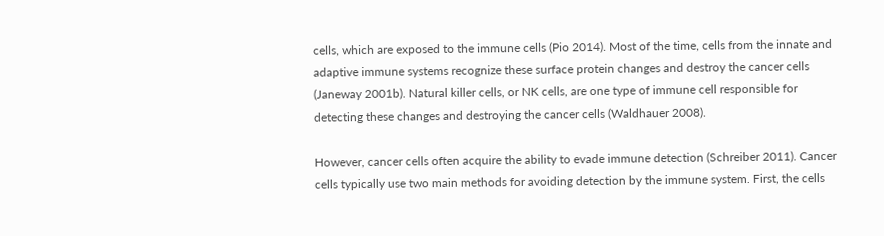cells, which are exposed to the immune cells (Pio 2014). Most of the time, cells from the innate and adaptive immune systems recognize these surface protein changes and destroy the cancer cells (Janeway 2001b). Natural killer cells, or NK cells, are one type of immune cell responsible for detecting these changes and destroying the cancer cells (Waldhauer 2008).

However, cancer cells often acquire the ability to evade immune detection (Schreiber 2011). Cancer cells typically use two main methods for avoiding detection by the immune system. First, the cells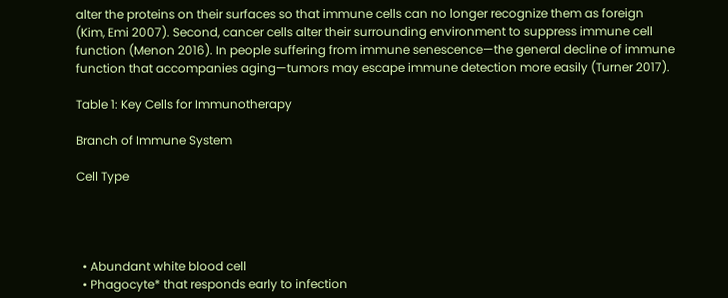alter the proteins on their surfaces so that immune cells can no longer recognize them as foreign (Kim, Emi 2007). Second, cancer cells alter their surrounding environment to suppress immune cell function (Menon 2016). In people suffering from immune senescence—the general decline of immune function that accompanies aging—tumors may escape immune detection more easily (Turner 2017).

Table 1: Key Cells for Immunotherapy

Branch of Immune System

Cell Type




  • Abundant white blood cell
  • Phagocyte* that responds early to infection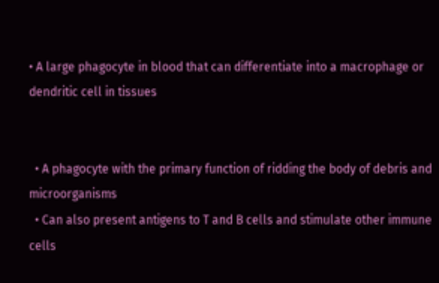• A large phagocyte in blood that can differentiate into a macrophage or dendritic cell in tissues


  • A phagocyte with the primary function of ridding the body of debris and microorganisms
  • Can also present antigens to T and B cells and stimulate other immune cells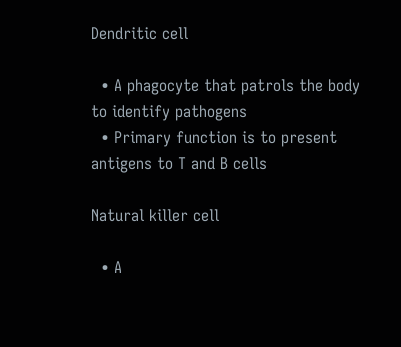Dendritic cell

  • A phagocyte that patrols the body to identify pathogens
  • Primary function is to present antigens to T and B cells

Natural killer cell

  • A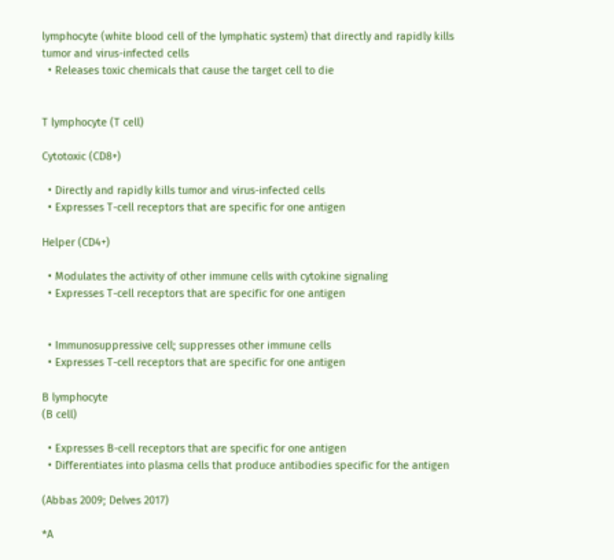lymphocyte (white blood cell of the lymphatic system) that directly and rapidly kills tumor and virus-infected cells
  • Releases toxic chemicals that cause the target cell to die


T lymphocyte (T cell)

Cytotoxic (CD8+)

  • Directly and rapidly kills tumor and virus-infected cells
  • Expresses T-cell receptors that are specific for one antigen

Helper (CD4+)

  • Modulates the activity of other immune cells with cytokine signaling
  • Expresses T-cell receptors that are specific for one antigen


  • Immunosuppressive cell; suppresses other immune cells
  • Expresses T-cell receptors that are specific for one antigen

B lymphocyte
(B cell)

  • Expresses B-cell receptors that are specific for one antigen
  • Differentiates into plasma cells that produce antibodies specific for the antigen

(Abbas 2009; Delves 2017)

*A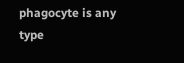phagocyte is any type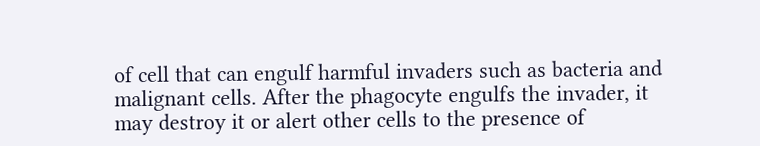of cell that can engulf harmful invaders such as bacteria and malignant cells. After the phagocyte engulfs the invader, it may destroy it or alert other cells to the presence of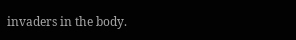invaders in the body.